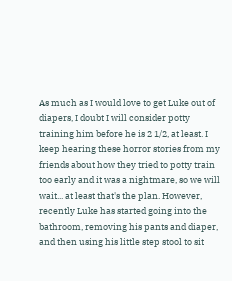As much as I would love to get Luke out of diapers, I doubt I will consider potty training him before he is 2 1/2, at least. I keep hearing these horror stories from my friends about how they tried to potty train too early and it was a nightmare, so we will wait... at least that's the plan. However, recently Luke has started going into the bathroom, removing his pants and diaper, and then using his little step stool to sit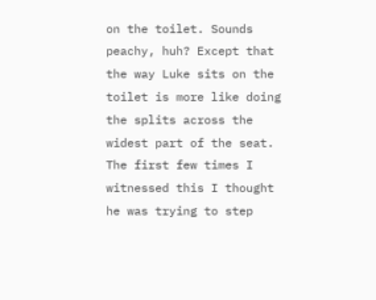on the toilet. Sounds peachy, huh? Except that the way Luke sits on the toilet is more like doing the splits across the widest part of the seat. The first few times I witnessed this I thought he was trying to step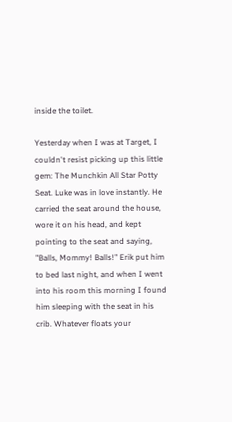inside the toilet.

Yesterday when I was at Target, I couldn't resist picking up this little gem: The Munchkin All Star Potty Seat. Luke was in love instantly. He carried the seat around the house, wore it on his head, and kept pointing to the seat and saying, "Balls, Mommy! Balls!" Erik put him to bed last night, and when I went into his room this morning I found him sleeping with the seat in his crib. Whatever floats your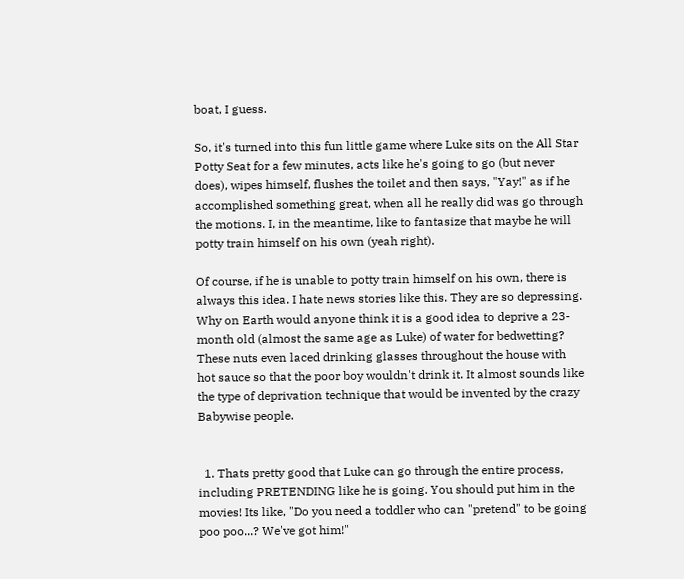boat, I guess.

So, it's turned into this fun little game where Luke sits on the All Star Potty Seat for a few minutes, acts like he's going to go (but never does), wipes himself, flushes the toilet and then says, "Yay!" as if he accomplished something great, when all he really did was go through the motions. I, in the meantime, like to fantasize that maybe he will potty train himself on his own (yeah right).

Of course, if he is unable to potty train himself on his own, there is always this idea. I hate news stories like this. They are so depressing. Why on Earth would anyone think it is a good idea to deprive a 23-month old (almost the same age as Luke) of water for bedwetting? These nuts even laced drinking glasses throughout the house with hot sauce so that the poor boy wouldn't drink it. It almost sounds like the type of deprivation technique that would be invented by the crazy Babywise people.


  1. Thats pretty good that Luke can go through the entire process, including PRETENDING like he is going. You should put him in the movies! Its like, "Do you need a toddler who can "pretend" to be going poo poo...? We've got him!"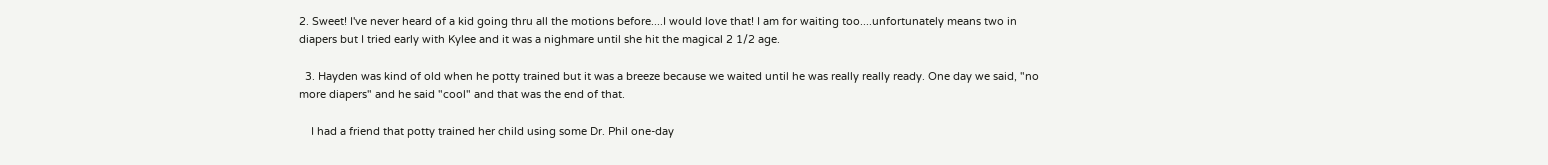2. Sweet! I've never heard of a kid going thru all the motions before....I would love that! I am for waiting too....unfortunately means two in diapers but I tried early with Kylee and it was a nighmare until she hit the magical 2 1/2 age.

  3. Hayden was kind of old when he potty trained but it was a breeze because we waited until he was really really ready. One day we said, "no more diapers" and he said "cool" and that was the end of that.

    I had a friend that potty trained her child using some Dr. Phil one-day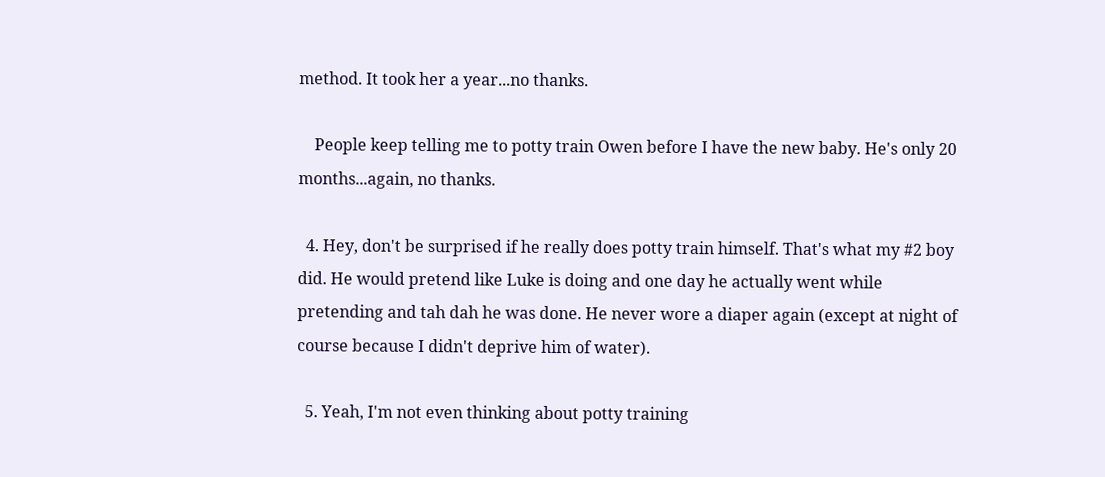method. It took her a year...no thanks.

    People keep telling me to potty train Owen before I have the new baby. He's only 20 months...again, no thanks.

  4. Hey, don't be surprised if he really does potty train himself. That's what my #2 boy did. He would pretend like Luke is doing and one day he actually went while pretending and tah dah he was done. He never wore a diaper again (except at night of course because I didn't deprive him of water).

  5. Yeah, I'm not even thinking about potty training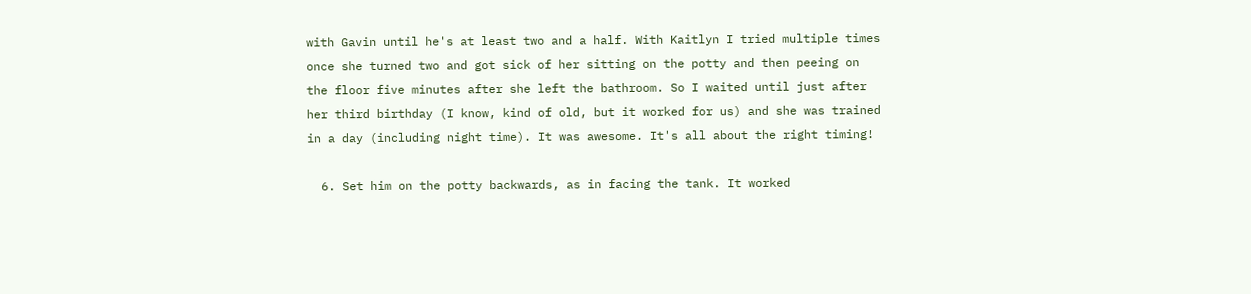with Gavin until he's at least two and a half. With Kaitlyn I tried multiple times once she turned two and got sick of her sitting on the potty and then peeing on the floor five minutes after she left the bathroom. So I waited until just after her third birthday (I know, kind of old, but it worked for us) and she was trained in a day (including night time). It was awesome. It's all about the right timing!

  6. Set him on the potty backwards, as in facing the tank. It worked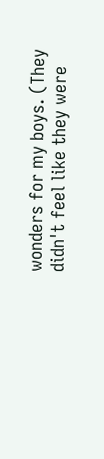wonders for my boys. (They didn't feel like they were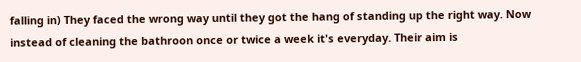falling in) They faced the wrong way until they got the hang of standing up the right way. Now instead of cleaning the bathroon once or twice a week it's everyday. Their aim is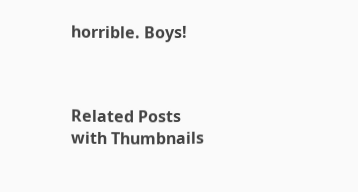horrible. Boys!



Related Posts with Thumbnails